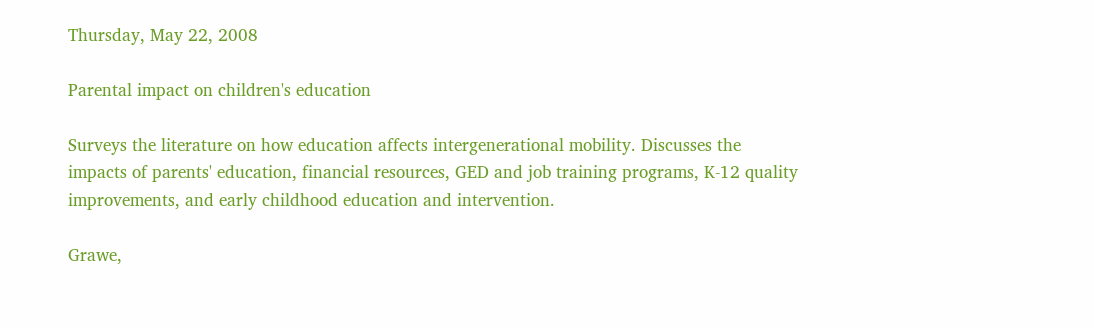Thursday, May 22, 2008

Parental impact on children's education

Surveys the literature on how education affects intergenerational mobility. Discusses the impacts of parents' education, financial resources, GED and job training programs, K-12 quality improvements, and early childhood education and intervention.

Grawe,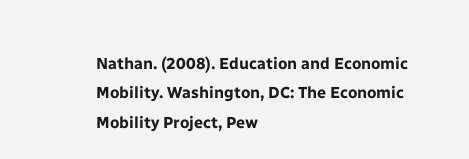Nathan. (2008). Education and Economic Mobility. Washington, DC: The Economic Mobility Project, Pew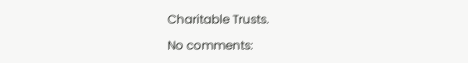Charitable Trusts.

No comments: